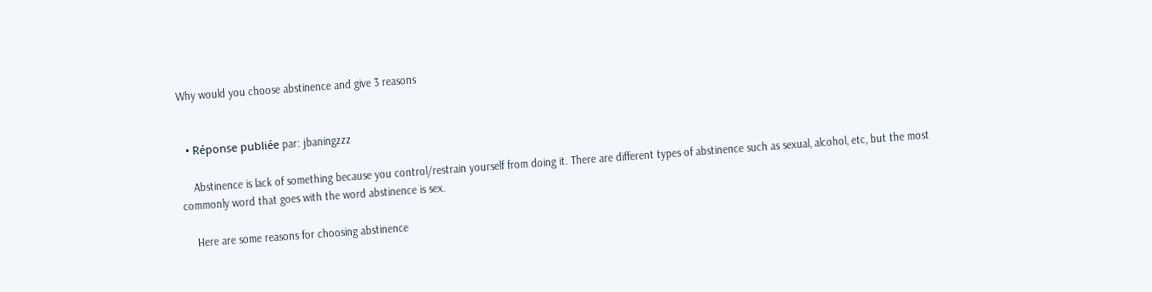Why would you choose abstinence and give 3 reasons


  • Réponse publiée par: jbaningzzz

    Abstinence is lack of something because you control/restrain yourself from doing it. There are different types of abstinence such as sexual, alcohol, etc, but the most commonly word that goes with the word abstinence is sex.

    Here are some reasons for choosing abstinence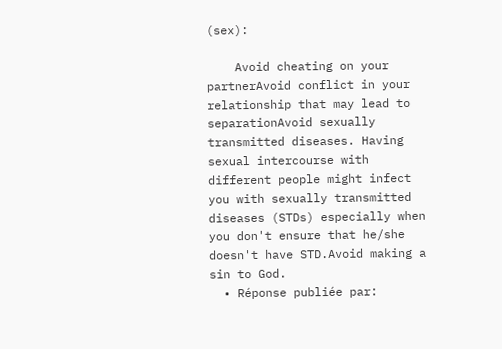(sex):

    Avoid cheating on your partnerAvoid conflict in your relationship that may lead to separationAvoid sexually transmitted diseases. Having sexual intercourse with different people might infect you with sexually transmitted diseases (STDs) especially when you don't ensure that he/she doesn't have STD.Avoid making a sin to God.
  • Réponse publiée par: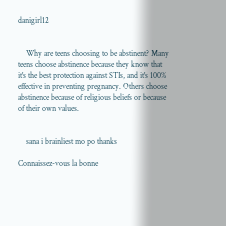danigirl12


    Why are teens choosing to be abstinent? Many teens choose abstinence because they know that it's the best protection against STIs, and it's 100% effective in preventing pregnancy. Others choose abstinence because of religious beliefs or because of their own values.


    sana i brainliest mo po thanks

Connaissez-vous la bonne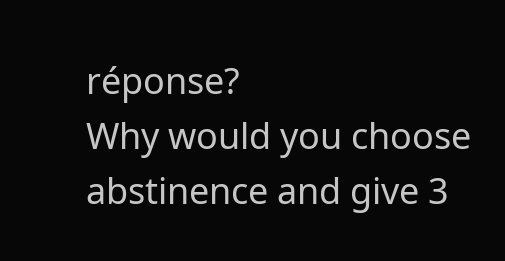réponse?
Why would you choose abstinence and give 3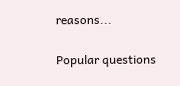reasons...

Popular questions